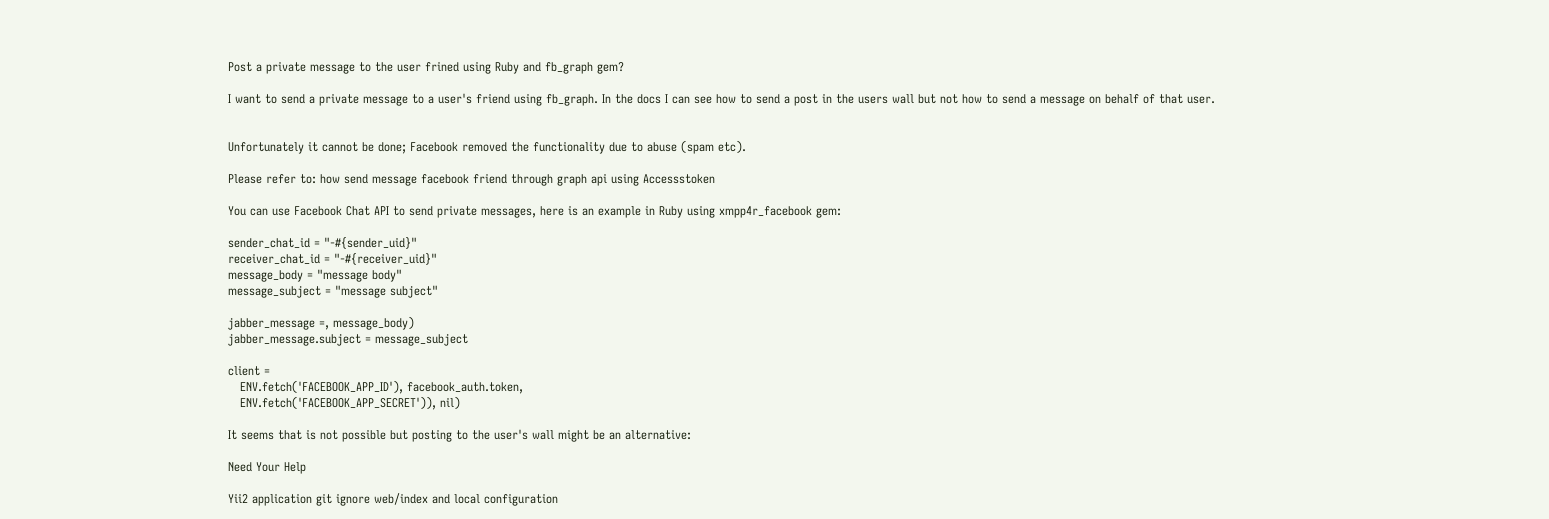Post a private message to the user frined using Ruby and fb_graph gem?

I want to send a private message to a user's friend using fb_graph. In the docs I can see how to send a post in the users wall but not how to send a message on behalf of that user.


Unfortunately it cannot be done; Facebook removed the functionality due to abuse (spam etc).

Please refer to: how send message facebook friend through graph api using Accessstoken

You can use Facebook Chat API to send private messages, here is an example in Ruby using xmpp4r_facebook gem:

sender_chat_id = "-#{sender_uid}"
receiver_chat_id = "-#{receiver_uid}"
message_body = "message body"
message_subject = "message subject"

jabber_message =, message_body)
jabber_message.subject = message_subject

client =
   ENV.fetch('FACEBOOK_APP_ID'), facebook_auth.token,
   ENV.fetch('FACEBOOK_APP_SECRET')), nil)

It seems that is not possible but posting to the user's wall might be an alternative:

Need Your Help

Yii2 application git ignore web/index and local configuration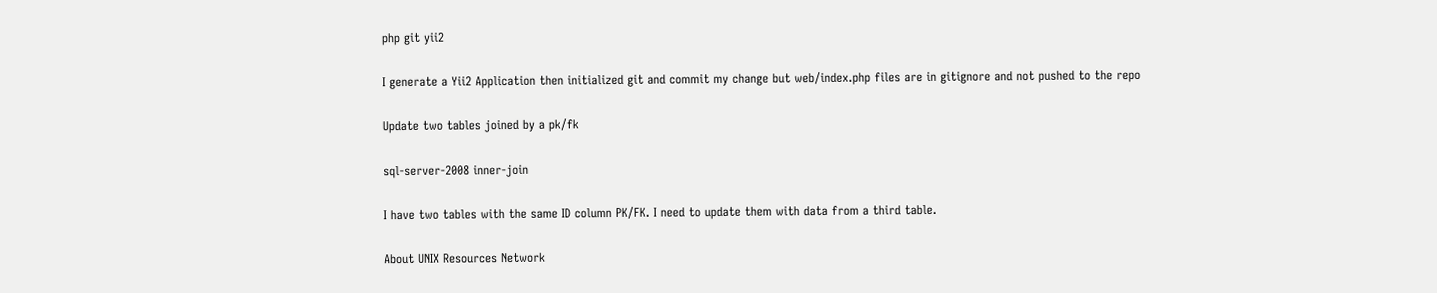php git yii2

I generate a Yii2 Application then initialized git and commit my change but web/index.php files are in gitignore and not pushed to the repo

Update two tables joined by a pk/fk

sql-server-2008 inner-join

I have two tables with the same ID column PK/FK. I need to update them with data from a third table.

About UNIX Resources Network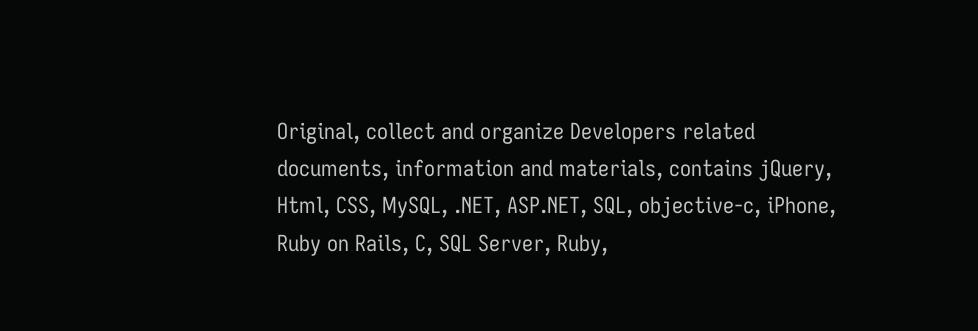Original, collect and organize Developers related documents, information and materials, contains jQuery, Html, CSS, MySQL, .NET, ASP.NET, SQL, objective-c, iPhone, Ruby on Rails, C, SQL Server, Ruby,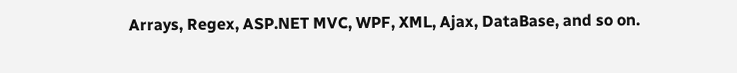Arrays, Regex, ASP.NET MVC, WPF, XML, Ajax, DataBase, and so on.